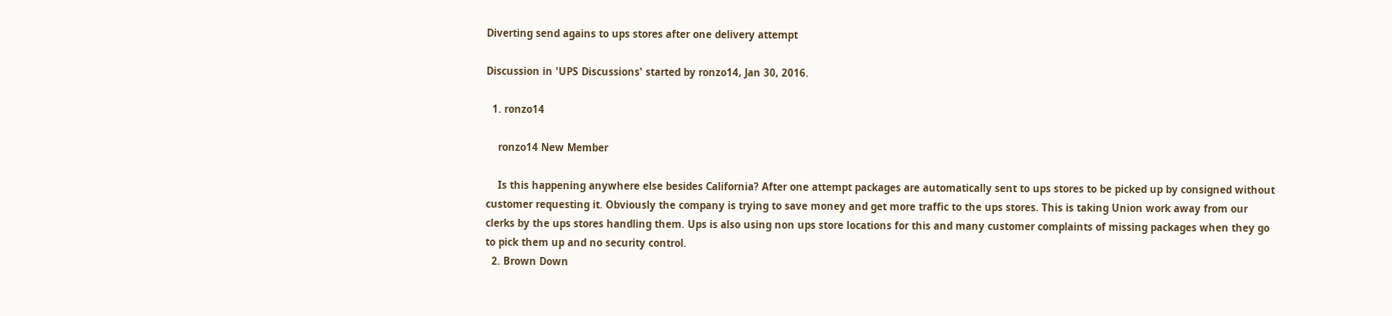Diverting send agains to ups stores after one delivery attempt

Discussion in 'UPS Discussions' started by ronzo14, Jan 30, 2016.

  1. ronzo14

    ronzo14 New Member

    Is this happening anywhere else besides California? After one attempt packages are automatically sent to ups stores to be picked up by consigned without customer requesting it. Obviously the company is trying to save money and get more traffic to the ups stores. This is taking Union work away from our clerks by the ups stores handling them. Ups is also using non ups store locations for this and many customer complaints of missing packages when they go to pick them up and no security control.
  2. Brown Down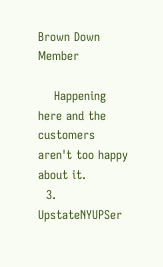Brown Down Member

    Happening here and the customers aren't too happy about it.
  3. UpstateNYUPSer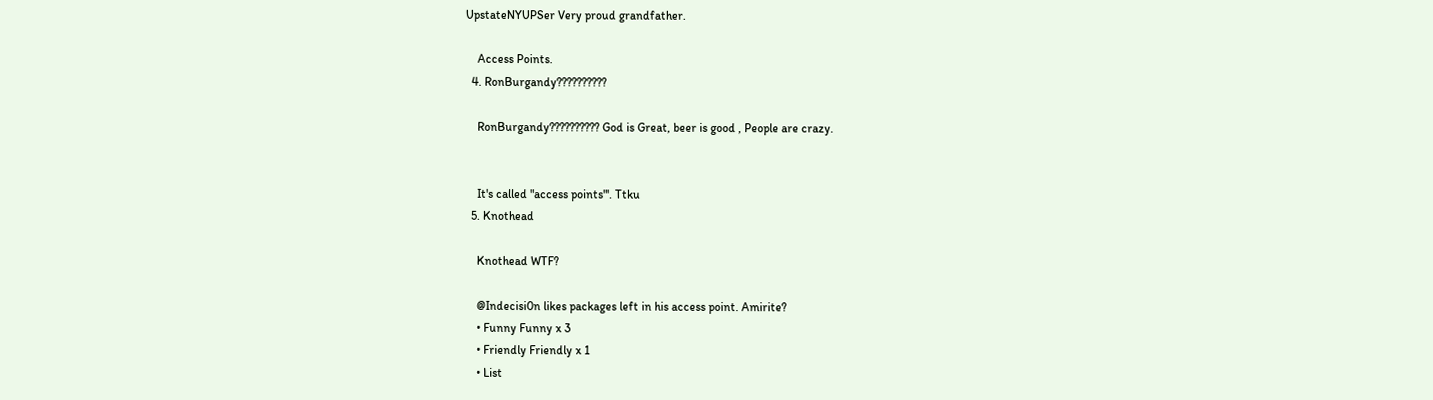UpstateNYUPSer Very proud grandfather.

    Access Points.
  4. RonBurgandy??????????

    RonBurgandy?????????? God is Great, beer is good , People are crazy.


    It's called "access points"'. Ttku
  5. Knothead

    Knothead WTF?

    @Indecisi0n likes packages left in his access point. Amirite?
    • Funny Funny x 3
    • Friendly Friendly x 1
    • List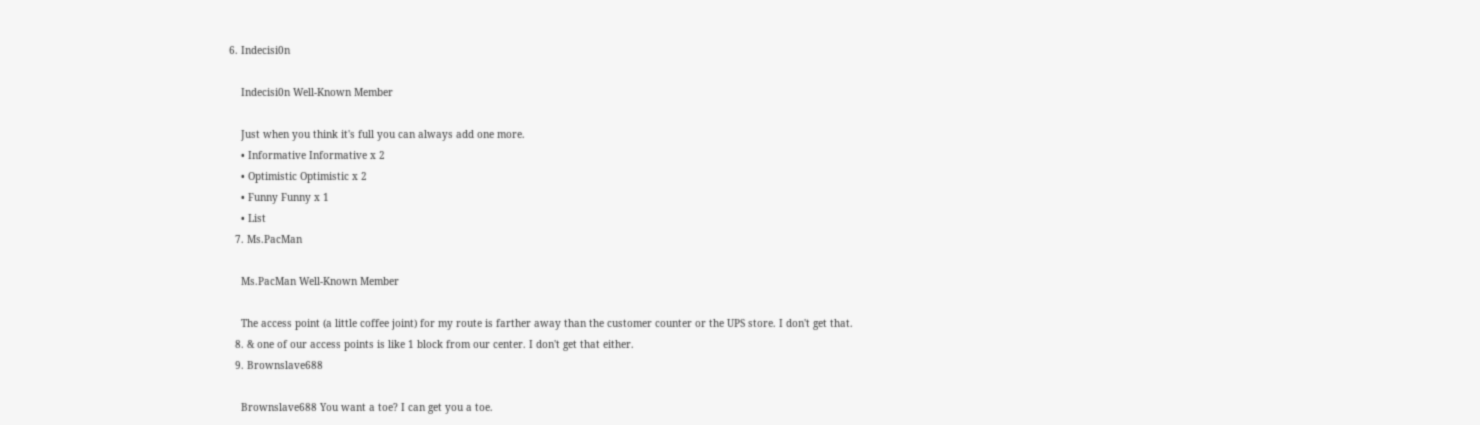6. Indecisi0n

    Indecisi0n Well-Known Member

    Just when you think it's full you can always add one more.
    • Informative Informative x 2
    • Optimistic Optimistic x 2
    • Funny Funny x 1
    • List
  7. Ms.PacMan

    Ms.PacMan Well-Known Member

    The access point (a little coffee joint) for my route is farther away than the customer counter or the UPS store. I don't get that.
  8. & one of our access points is like 1 block from our center. I don't get that either.
  9. Brownslave688

    Brownslave688 You want a toe? I can get you a toe.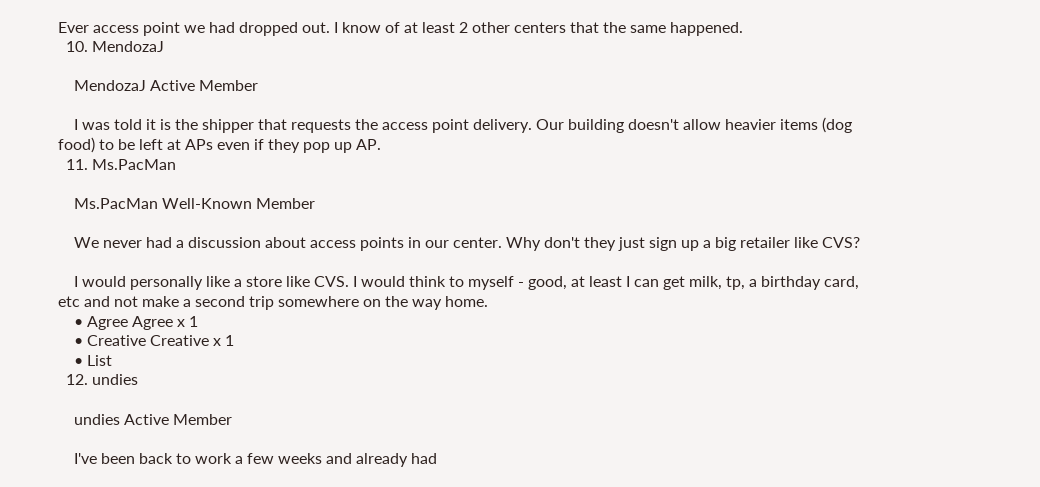Ever access point we had dropped out. I know of at least 2 other centers that the same happened.
  10. MendozaJ

    MendozaJ Active Member

    I was told it is the shipper that requests the access point delivery. Our building doesn't allow heavier items (dog food) to be left at APs even if they pop up AP.
  11. Ms.PacMan

    Ms.PacMan Well-Known Member

    We never had a discussion about access points in our center. Why don't they just sign up a big retailer like CVS?

    I would personally like a store like CVS. I would think to myself - good, at least I can get milk, tp, a birthday card, etc and not make a second trip somewhere on the way home.
    • Agree Agree x 1
    • Creative Creative x 1
    • List
  12. undies

    undies Active Member

    I've been back to work a few weeks and already had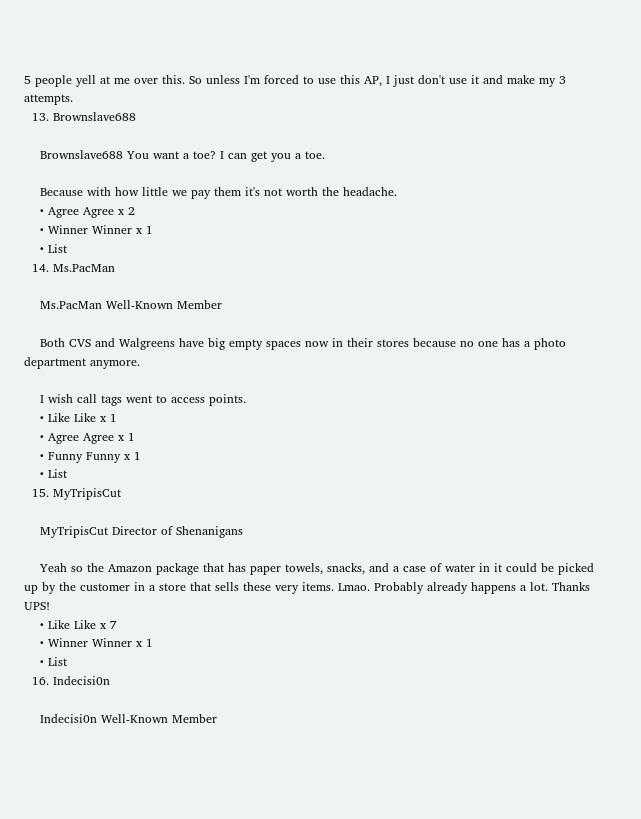5 people yell at me over this. So unless I'm forced to use this AP, I just don't use it and make my 3 attempts.
  13. Brownslave688

    Brownslave688 You want a toe? I can get you a toe.

    Because with how little we pay them it's not worth the headache.
    • Agree Agree x 2
    • Winner Winner x 1
    • List
  14. Ms.PacMan

    Ms.PacMan Well-Known Member

    Both CVS and Walgreens have big empty spaces now in their stores because no one has a photo department anymore.

    I wish call tags went to access points.
    • Like Like x 1
    • Agree Agree x 1
    • Funny Funny x 1
    • List
  15. MyTripisCut

    MyTripisCut Director of Shenanigans

    Yeah so the Amazon package that has paper towels, snacks, and a case of water in it could be picked up by the customer in a store that sells these very items. Lmao. Probably already happens a lot. Thanks UPS!
    • Like Like x 7
    • Winner Winner x 1
    • List
  16. Indecisi0n

    Indecisi0n Well-Known Member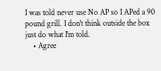I was told never use No AP so I APed a 90 pound grill. I don't think outside the box just do what I'm told.
    • Agree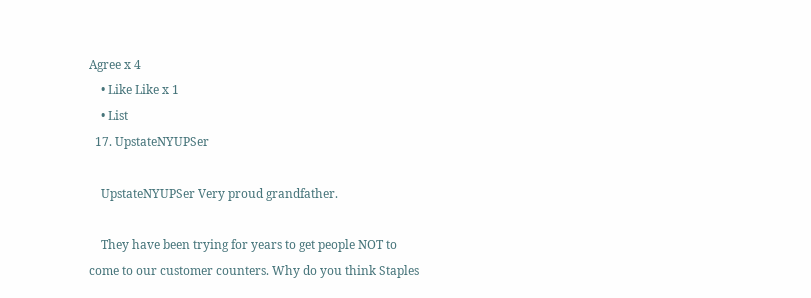Agree x 4
    • Like Like x 1
    • List
  17. UpstateNYUPSer

    UpstateNYUPSer Very proud grandfather.

    They have been trying for years to get people NOT to come to our customer counters. Why do you think Staples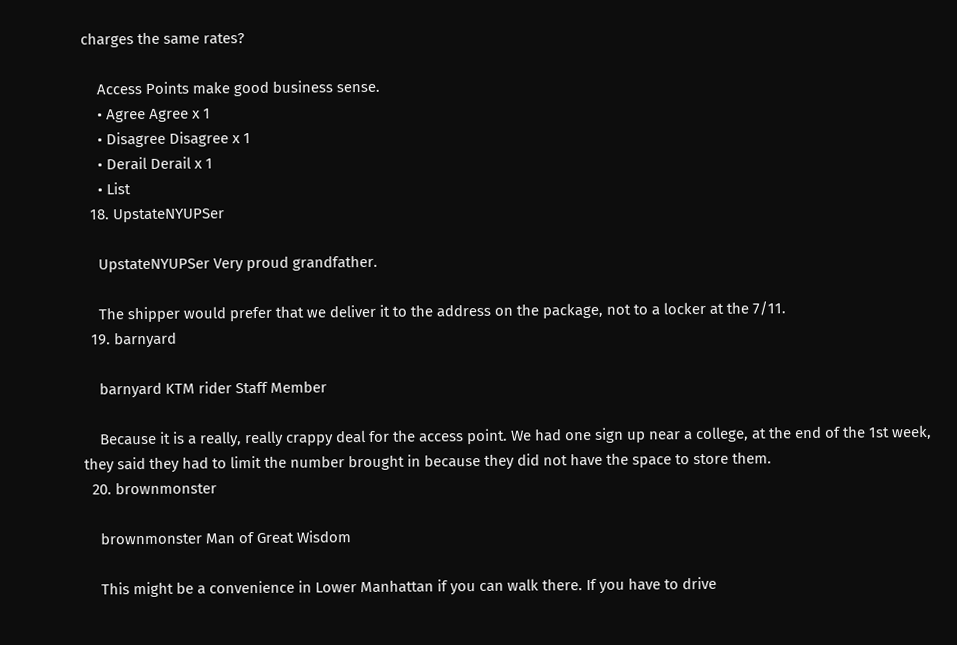charges the same rates?

    Access Points make good business sense.
    • Agree Agree x 1
    • Disagree Disagree x 1
    • Derail Derail x 1
    • List
  18. UpstateNYUPSer

    UpstateNYUPSer Very proud grandfather.

    The shipper would prefer that we deliver it to the address on the package, not to a locker at the 7/11.
  19. barnyard

    barnyard KTM rider Staff Member

    Because it is a really, really crappy deal for the access point. We had one sign up near a college, at the end of the 1st week, they said they had to limit the number brought in because they did not have the space to store them.
  20. brownmonster

    brownmonster Man of Great Wisdom

    This might be a convenience in Lower Manhattan if you can walk there. If you have to drive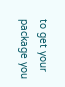to get your package you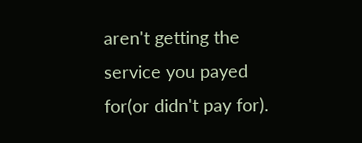aren't getting the service you payed for(or didn't pay for).